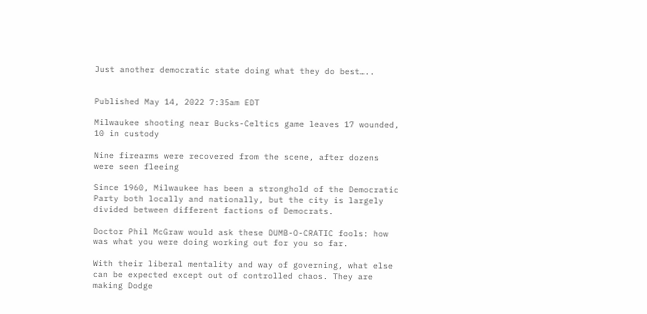Just another democratic state doing what they do best…..


Published May 14, 2022 7:35am EDT

Milwaukee shooting near Bucks-Celtics game leaves 17 wounded, 10 in custody

Nine firearms were recovered from the scene, after dozens were seen fleeing

Since 1960, Milwaukee has been a stronghold of the Democratic Party both locally and nationally, but the city is largely divided between different factions of Democrats.

Doctor Phil McGraw would ask these DUMB-O-CRATIC fools: how was what you were doing working out for you so far.

With their liberal mentality and way of governing, what else can be expected except out of controlled chaos. They are making Dodge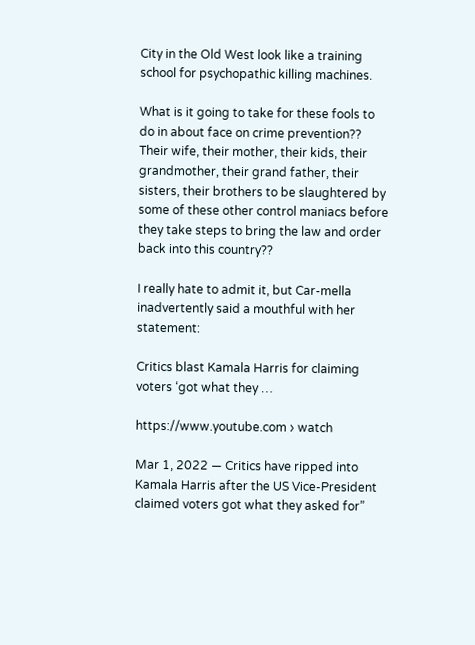City in the Old West look like a training school for psychopathic killing machines.

What is it going to take for these fools to do in about face on crime prevention?? Their wife, their mother, their kids, their grandmother, their grand father, their sisters, their brothers to be slaughtered by some of these other control maniacs before they take steps to bring the law and order back into this country??

I really hate to admit it, but Car-mella inadvertently said a mouthful with her statement:

Critics blast Kamala Harris for claiming voters ‘got what they …

https://www.youtube.com › watch

Mar 1, 2022 — Critics have ripped into Kamala Harris after the US Vice-President claimed voters got what they asked for”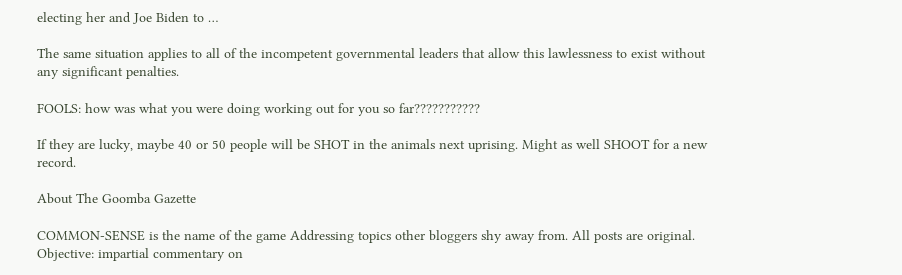electing her and Joe Biden to …

The same situation applies to all of the incompetent governmental leaders that allow this lawlessness to exist without any significant penalties.

FOOLS: how was what you were doing working out for you so far???????????

If they are lucky, maybe 40 or 50 people will be SHOT in the animals next uprising. Might as well SHOOT for a new record.

About The Goomba Gazette

COMMON-SENSE is the name of the game Addressing topics other bloggers shy away from. All posts are original. Objective: impartial commentary on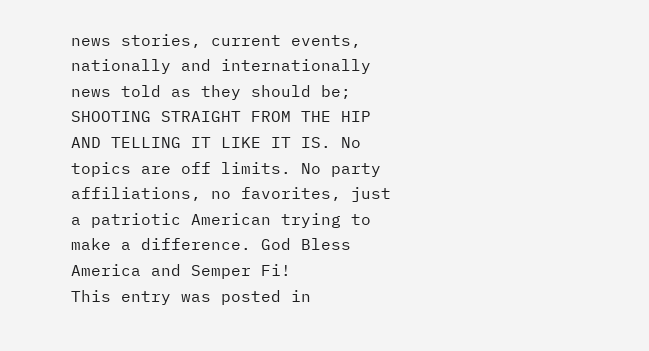news stories, current events, nationally and internationally news told as they should be; SHOOTING STRAIGHT FROM THE HIP AND TELLING IT LIKE IT IS. No topics are off limits. No party affiliations, no favorites, just a patriotic American trying to make a difference. God Bless America and Semper Fi!
This entry was posted in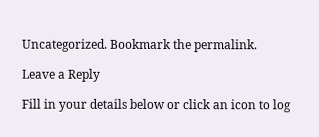Uncategorized. Bookmark the permalink.

Leave a Reply

Fill in your details below or click an icon to log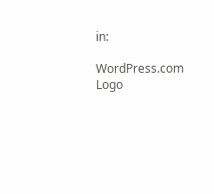in:

WordPress.com Logo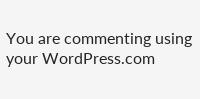You are commenting using your WordPress.com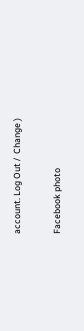account. Log Out /  Change )

Facebook photo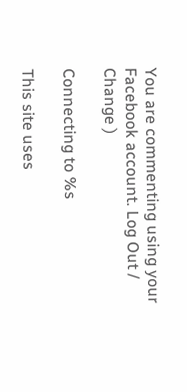You are commenting using your Facebook account. Log Out /  Change )

Connecting to %s

This site uses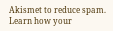Akismet to reduce spam. Learn how your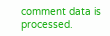comment data is processed.